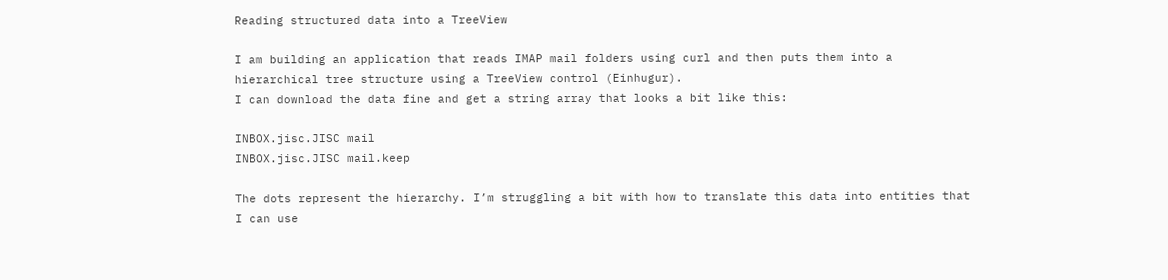Reading structured data into a TreeView

I am building an application that reads IMAP mail folders using curl and then puts them into a hierarchical tree structure using a TreeView control (Einhugur).
I can download the data fine and get a string array that looks a bit like this:

INBOX.jisc.JISC mail
INBOX.jisc.JISC mail.keep

The dots represent the hierarchy. I’m struggling a bit with how to translate this data into entities that I can use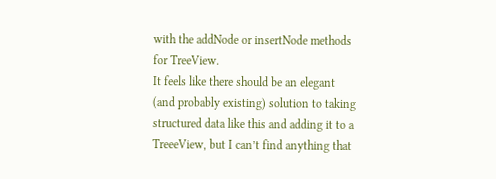with the addNode or insertNode methods for TreeView.
It feels like there should be an elegant (and probably existing) solution to taking structured data like this and adding it to a TreeeView, but I can’t find anything that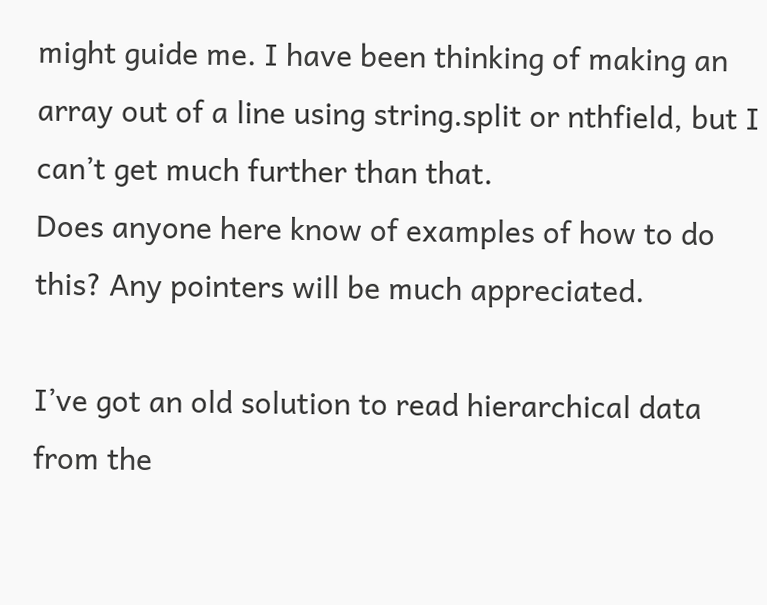might guide me. I have been thinking of making an array out of a line using string.split or nthfield, but I can’t get much further than that.
Does anyone here know of examples of how to do this? Any pointers will be much appreciated.

I’ve got an old solution to read hierarchical data from the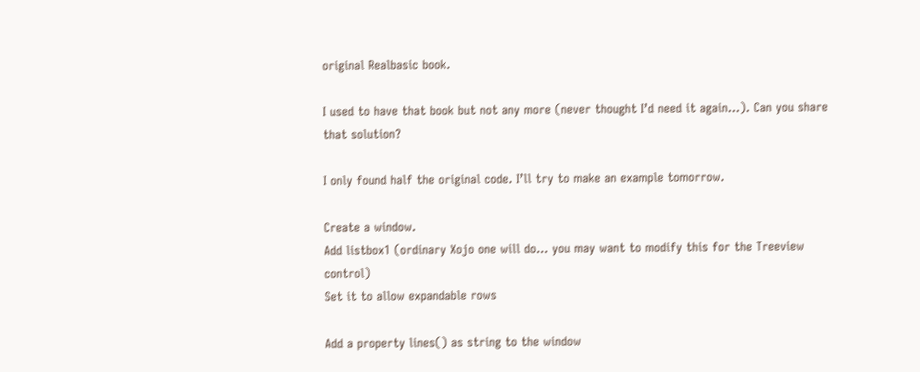original Realbasic book.

I used to have that book but not any more (never thought I’d need it again…). Can you share that solution?

I only found half the original code. I’ll try to make an example tomorrow.

Create a window.
Add listbox1 (ordinary Xojo one will do… you may want to modify this for the Treeview control)
Set it to allow expandable rows

Add a property lines() as string to the window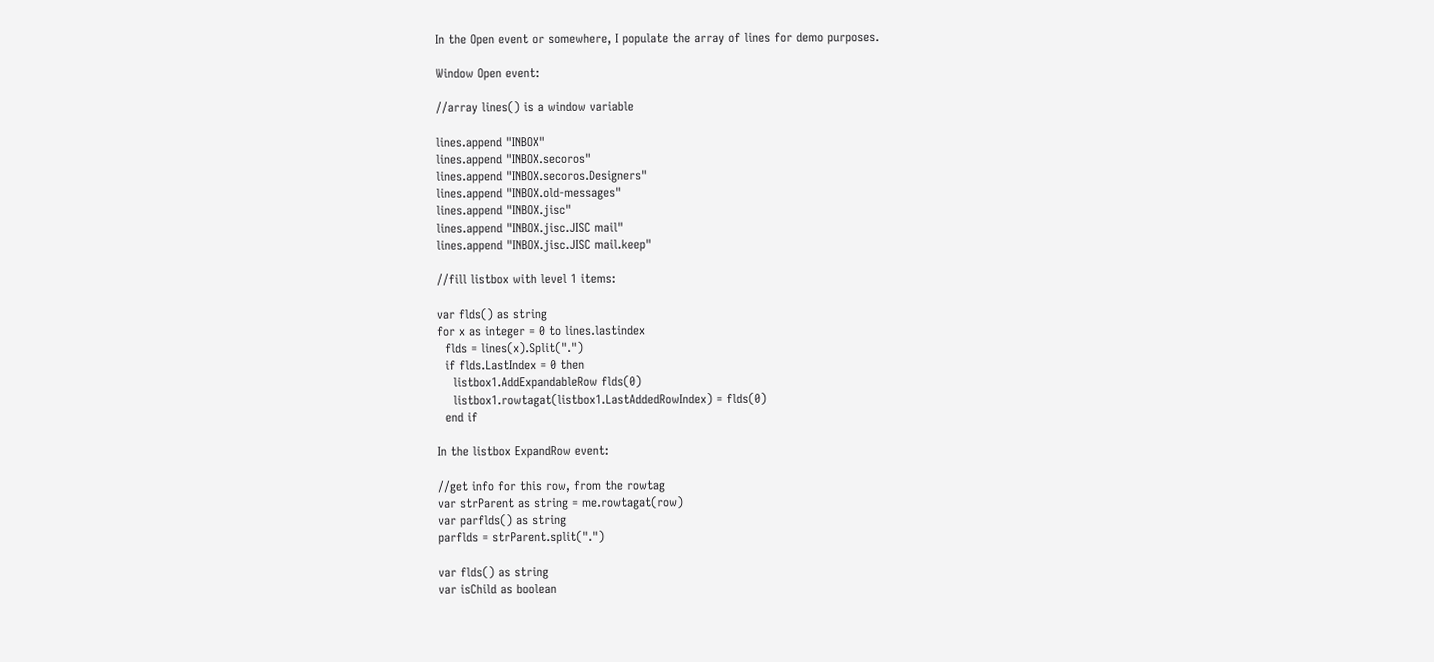In the Open event or somewhere, I populate the array of lines for demo purposes.

Window Open event:

//array lines() is a window variable

lines.append "INBOX"
lines.append "INBOX.secoros"
lines.append "INBOX.secoros.Designers"
lines.append "INBOX.old-messages"
lines.append "INBOX.jisc"
lines.append "INBOX.jisc.JISC mail"
lines.append "INBOX.jisc.JISC mail.keep"

//fill listbox with level 1 items:

var flds() as string
for x as integer = 0 to lines.lastindex
  flds = lines(x).Split(".")
  if flds.LastIndex = 0 then
    listbox1.AddExpandableRow flds(0)
    listbox1.rowtagat(listbox1.LastAddedRowIndex) = flds(0)
  end if

In the listbox ExpandRow event:

//get info for this row, from the rowtag
var strParent as string = me.rowtagat(row)
var parflds() as string
parflds = strParent.split(".")

var flds() as string
var isChild as boolean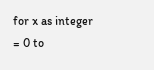for x as integer = 0 to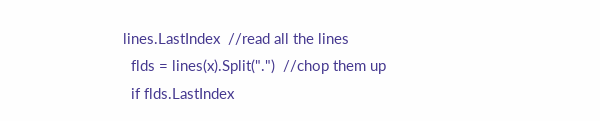lines.LastIndex  //read all the lines
  flds = lines(x).Split(".")  //chop them up
  if flds.LastIndex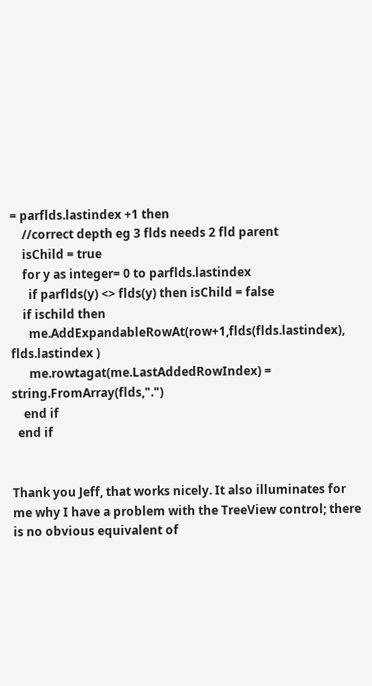= parflds.lastindex +1 then
    //correct depth eg 3 flds needs 2 fld parent
    isChild = true
    for y as integer= 0 to parflds.lastindex
      if parflds(y) <> flds(y) then isChild = false
    if ischild then
      me.AddExpandableRowAt(row+1,flds(flds.lastindex), flds.lastindex )
      me.rowtagat(me.LastAddedRowIndex) = string.FromArray(flds,".")
    end if
  end if


Thank you Jeff, that works nicely. It also illuminates for me why I have a problem with the TreeView control; there is no obvious equivalent of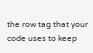the row tag that your code uses to keep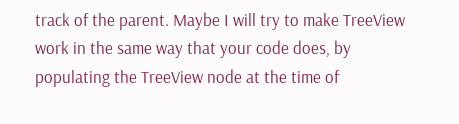track of the parent. Maybe I will try to make TreeView work in the same way that your code does, by populating the TreeView node at the time of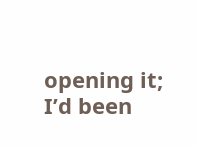opening it; I’d been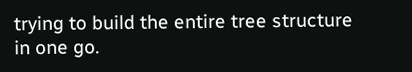trying to build the entire tree structure in one go.